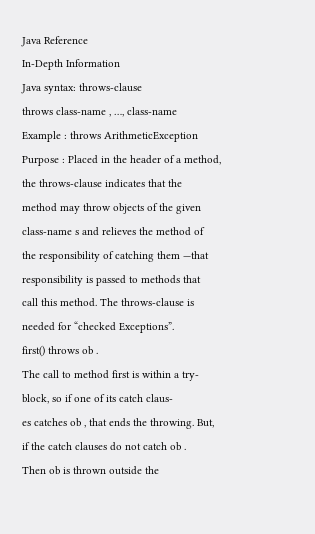Java Reference
In-Depth Information
Java syntax: throws-clause
throws class-name , …, class-name
Example : throws ArithmeticException
Purpose : Placed in the header of a method, the throws-clause indicates that the
method may throw objects of the given class-name s and relieves the method of
the responsibility of catching them —that responsibility is passed to methods that
call this method. The throws-clause is needed for “checked Exceptions”.
first() throws ob .
The call to method first is within a try-block, so if one of its catch claus-
es catches ob , that ends the throwing. But, if the catch clauses do not catch ob .
Then ob is thrown outside the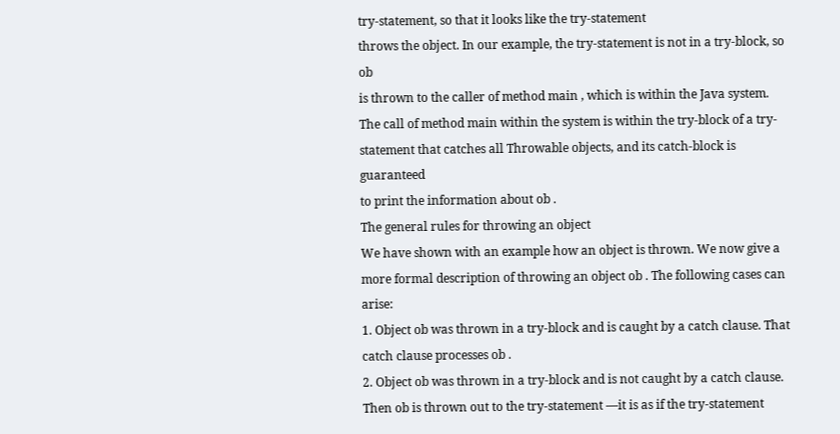try-statement, so that it looks like the try-statement
throws the object. In our example, the try-statement is not in a try-block, so ob
is thrown to the caller of method main , which is within the Java system.
The call of method main within the system is within the try-block of a try-
statement that catches all Throwable objects, and its catch-block is guaranteed
to print the information about ob .
The general rules for throwing an object
We have shown with an example how an object is thrown. We now give a
more formal description of throwing an object ob . The following cases can arise:
1. Object ob was thrown in a try-block and is caught by a catch clause. That
catch clause processes ob .
2. Object ob was thrown in a try-block and is not caught by a catch clause.
Then ob is thrown out to the try-statement —it is as if the try-statement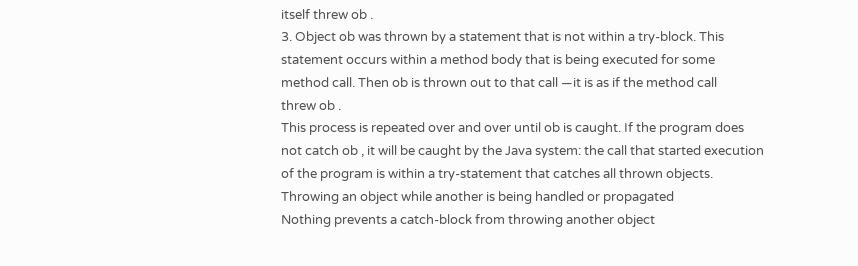itself threw ob .
3. Object ob was thrown by a statement that is not within a try-block. This
statement occurs within a method body that is being executed for some
method call. Then ob is thrown out to that call —it is as if the method call
threw ob .
This process is repeated over and over until ob is caught. If the program does
not catch ob , it will be caught by the Java system: the call that started execution
of the program is within a try-statement that catches all thrown objects.
Throwing an object while another is being handled or propagated
Nothing prevents a catch-block from throwing another object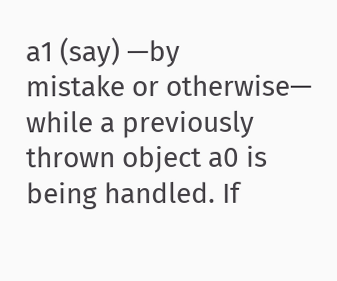a1 (say) —by
mistake or otherwise— while a previously thrown object a0 is being handled. If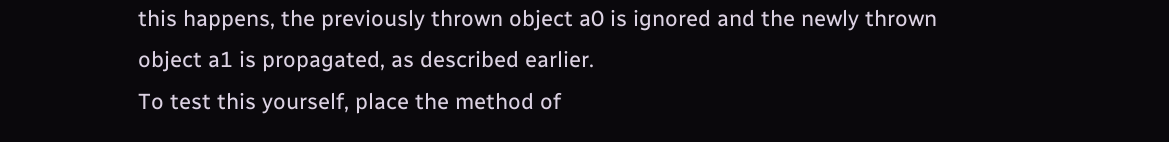this happens, the previously thrown object a0 is ignored and the newly thrown
object a1 is propagated, as described earlier.
To test this yourself, place the method of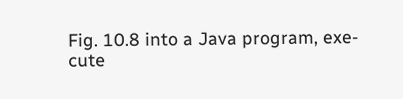Fig. 10.8 into a Java program, exe-
cute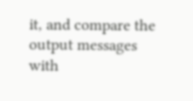it, and compare the output messages with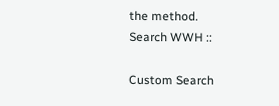the method.
Search WWH ::

Custom Search